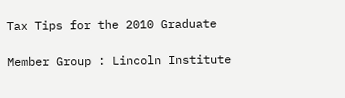Tax Tips for the 2010 Graduate

Member Group : Lincoln Institute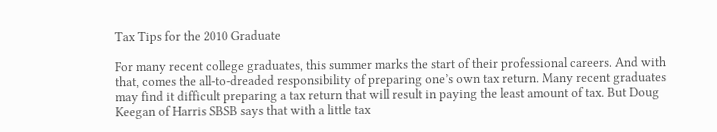Tax Tips for the 2010 Graduate

For many recent college graduates, this summer marks the start of their professional careers. And with that, comes the all-to-dreaded responsibility of preparing one’s own tax return. Many recent graduates may find it difficult preparing a tax return that will result in paying the least amount of tax. But Doug Keegan of Harris SBSB says that with a little tax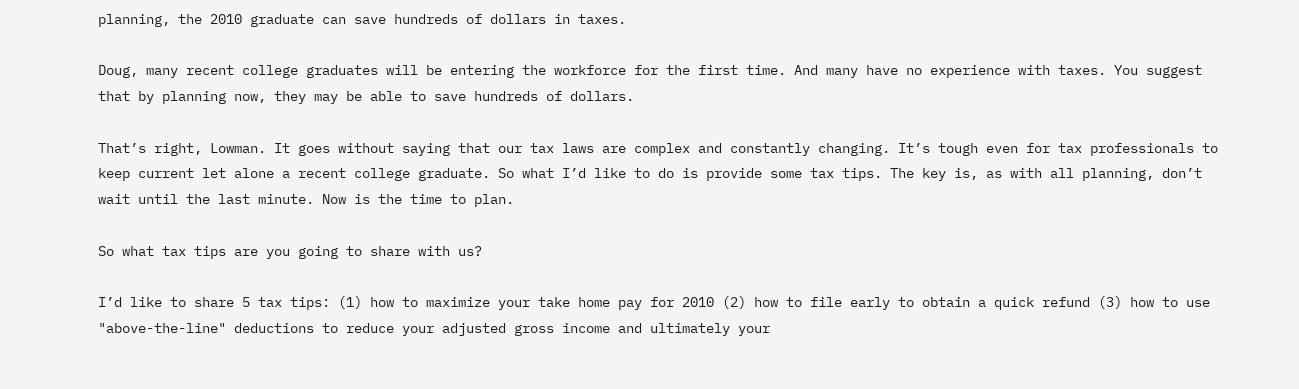planning, the 2010 graduate can save hundreds of dollars in taxes.

Doug, many recent college graduates will be entering the workforce for the first time. And many have no experience with taxes. You suggest that by planning now, they may be able to save hundreds of dollars.

That’s right, Lowman. It goes without saying that our tax laws are complex and constantly changing. It’s tough even for tax professionals to keep current let alone a recent college graduate. So what I’d like to do is provide some tax tips. The key is, as with all planning, don’t wait until the last minute. Now is the time to plan.

So what tax tips are you going to share with us?

I’d like to share 5 tax tips: (1) how to maximize your take home pay for 2010 (2) how to file early to obtain a quick refund (3) how to use "above-the-line" deductions to reduce your adjusted gross income and ultimately your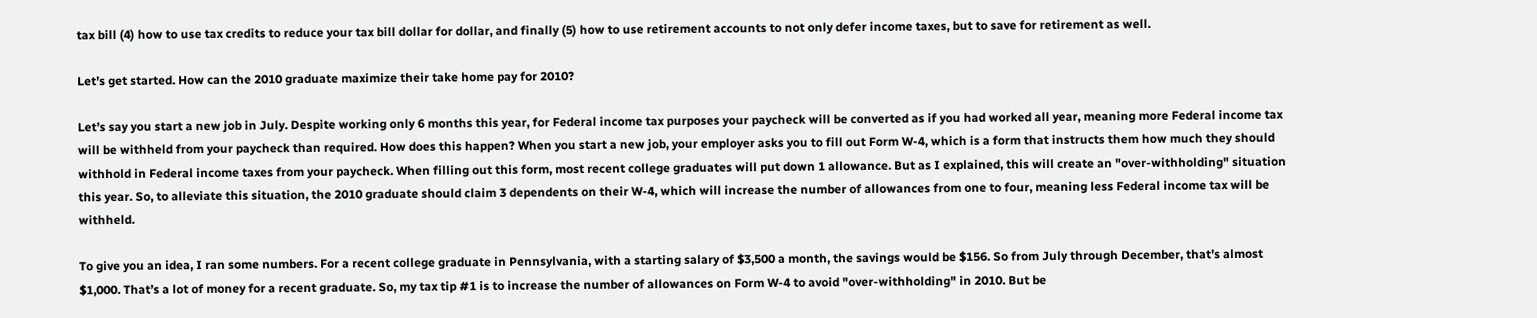tax bill (4) how to use tax credits to reduce your tax bill dollar for dollar, and finally (5) how to use retirement accounts to not only defer income taxes, but to save for retirement as well.

Let’s get started. How can the 2010 graduate maximize their take home pay for 2010?

Let’s say you start a new job in July. Despite working only 6 months this year, for Federal income tax purposes your paycheck will be converted as if you had worked all year, meaning more Federal income tax will be withheld from your paycheck than required. How does this happen? When you start a new job, your employer asks you to fill out Form W-4, which is a form that instructs them how much they should withhold in Federal income taxes from your paycheck. When filling out this form, most recent college graduates will put down 1 allowance. But as I explained, this will create an "over-withholding" situation this year. So, to alleviate this situation, the 2010 graduate should claim 3 dependents on their W-4, which will increase the number of allowances from one to four, meaning less Federal income tax will be withheld.

To give you an idea, I ran some numbers. For a recent college graduate in Pennsylvania, with a starting salary of $3,500 a month, the savings would be $156. So from July through December, that’s almost $1,000. That’s a lot of money for a recent graduate. So, my tax tip #1 is to increase the number of allowances on Form W-4 to avoid "over-withholding" in 2010. But be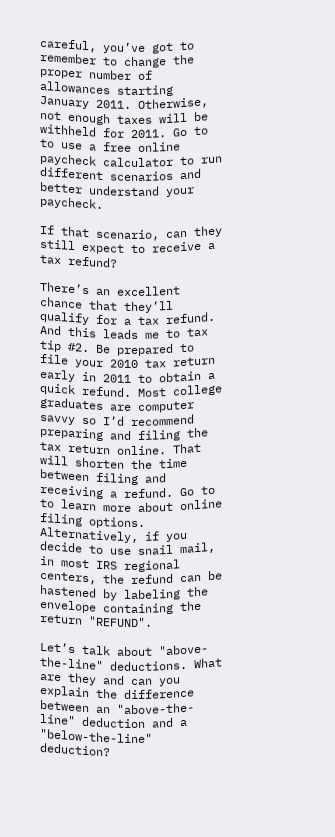careful, you’ve got to remember to change the proper number of allowances starting January 2011. Otherwise, not enough taxes will be withheld for 2011. Go to to use a free online paycheck calculator to run different scenarios and better understand your paycheck.

If that scenario, can they still expect to receive a tax refund?

There’s an excellent chance that they’ll qualify for a tax refund. And this leads me to tax tip #2. Be prepared to file your 2010 tax return early in 2011 to obtain a quick refund. Most college graduates are computer savvy so I’d recommend preparing and filing the tax return online. That will shorten the time between filing and receiving a refund. Go to to learn more about online filing options. Alternatively, if you decide to use snail mail, in most IRS regional centers, the refund can be hastened by labeling the envelope containing the return "REFUND".

Let’s talk about "above-the-line" deductions. What are they and can you explain the difference between an "above-the-line" deduction and a "below-the-line" deduction?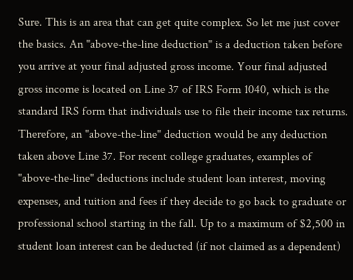Sure. This is an area that can get quite complex. So let me just cover the basics. An "above-the-line deduction" is a deduction taken before you arrive at your final adjusted gross income. Your final adjusted gross income is located on Line 37 of IRS Form 1040, which is the standard IRS form that individuals use to file their income tax returns. Therefore, an "above-the-line" deduction would be any deduction taken above Line 37. For recent college graduates, examples of "above-the-line" deductions include student loan interest, moving expenses, and tuition and fees if they decide to go back to graduate or professional school starting in the fall. Up to a maximum of $2,500 in student loan interest can be deducted (if not claimed as a dependent)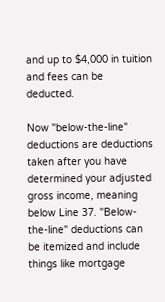and up to $4,000 in tuition and fees can be deducted.

Now "below-the-line" deductions are deductions taken after you have determined your adjusted gross income, meaning below Line 37. "Below-the-line" deductions can be itemized and include things like mortgage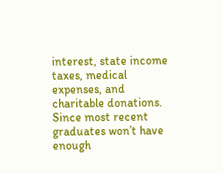interest, state income taxes, medical expenses, and charitable donations. Since most recent graduates won’t have enough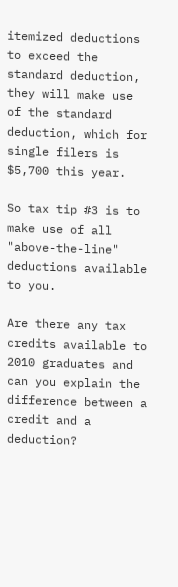itemized deductions to exceed the standard deduction, they will make use of the standard deduction, which for single filers is $5,700 this year.

So tax tip #3 is to make use of all "above-the-line" deductions available to you.

Are there any tax credits available to 2010 graduates and can you explain the difference between a credit and a deduction?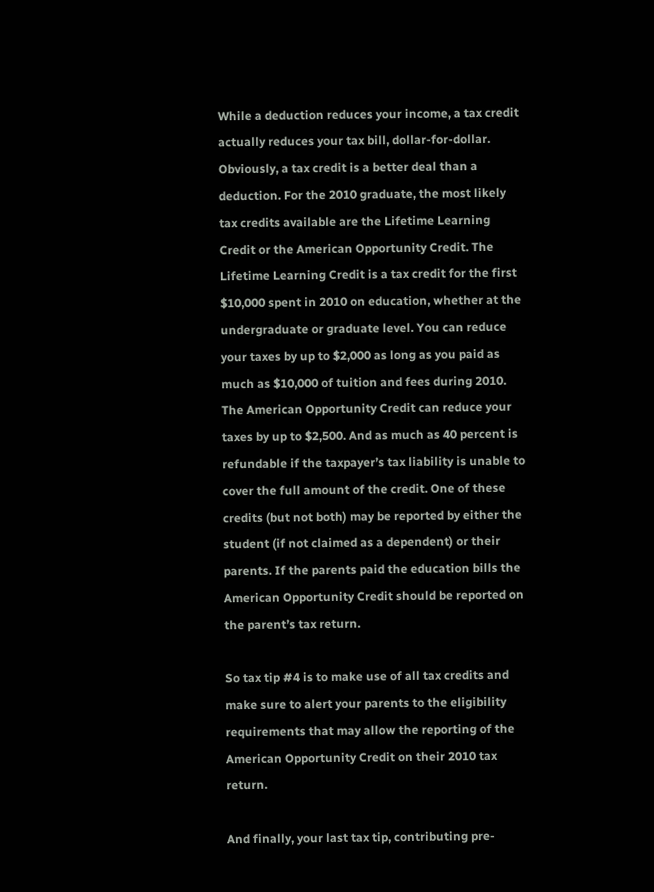While a deduction reduces your income, a tax credit actually reduces your tax bill, dollar-for-dollar. Obviously, a tax credit is a better deal than a deduction. For the 2010 graduate, the most likely tax credits available are the Lifetime Learning Credit or the American Opportunity Credit. The Lifetime Learning Credit is a tax credit for the first $10,000 spent in 2010 on education, whether at the undergraduate or graduate level. You can reduce your taxes by up to $2,000 as long as you paid as much as $10,000 of tuition and fees during 2010. The American Opportunity Credit can reduce your taxes by up to $2,500. And as much as 40 percent is refundable if the taxpayer’s tax liability is unable to cover the full amount of the credit. One of these credits (but not both) may be reported by either the student (if not claimed as a dependent) or their parents. If the parents paid the education bills the American Opportunity Credit should be reported on the parent’s tax return.

So tax tip #4 is to make use of all tax credits and make sure to alert your parents to the eligibility requirements that may allow the reporting of the American Opportunity Credit on their 2010 tax return.

And finally, your last tax tip, contributing pre-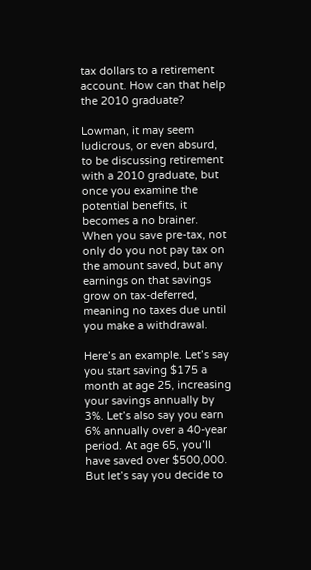tax dollars to a retirement account. How can that help the 2010 graduate?

Lowman, it may seem ludicrous, or even absurd, to be discussing retirement with a 2010 graduate, but once you examine the potential benefits, it becomes a no brainer. When you save pre-tax, not only do you not pay tax on the amount saved, but any earnings on that savings grow on tax-deferred, meaning no taxes due until you make a withdrawal.

Here’s an example. Let’s say you start saving $175 a month at age 25, increasing your savings annually by 3%. Let’s also say you earn 6% annually over a 40-year period. At age 65, you’ll have saved over $500,000. But let’s say you decide to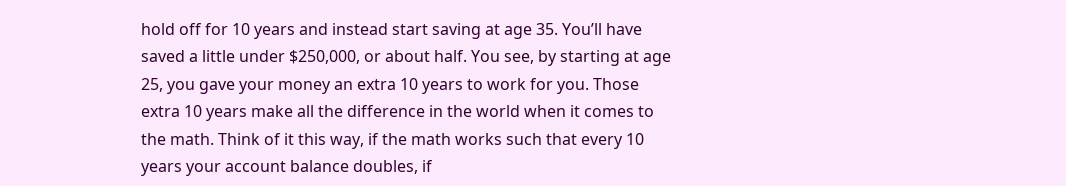hold off for 10 years and instead start saving at age 35. You’ll have saved a little under $250,000, or about half. You see, by starting at age 25, you gave your money an extra 10 years to work for you. Those extra 10 years make all the difference in the world when it comes to the math. Think of it this way, if the math works such that every 10 years your account balance doubles, if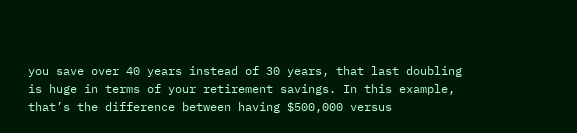you save over 40 years instead of 30 years, that last doubling is huge in terms of your retirement savings. In this example, that’s the difference between having $500,000 versus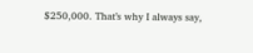$250,000. That’s why I always say,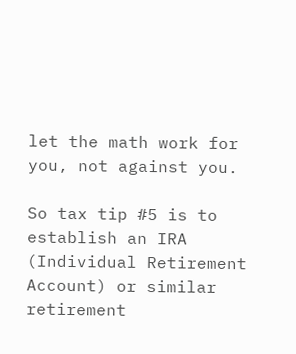let the math work for you, not against you.

So tax tip #5 is to establish an IRA (Individual Retirement Account) or similar retirement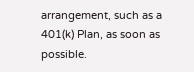arrangement, such as a 401(k) Plan, as soon as possible.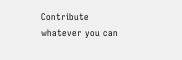Contribute whatever you can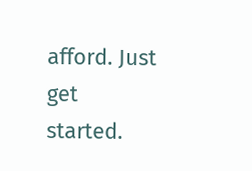afford. Just get started.